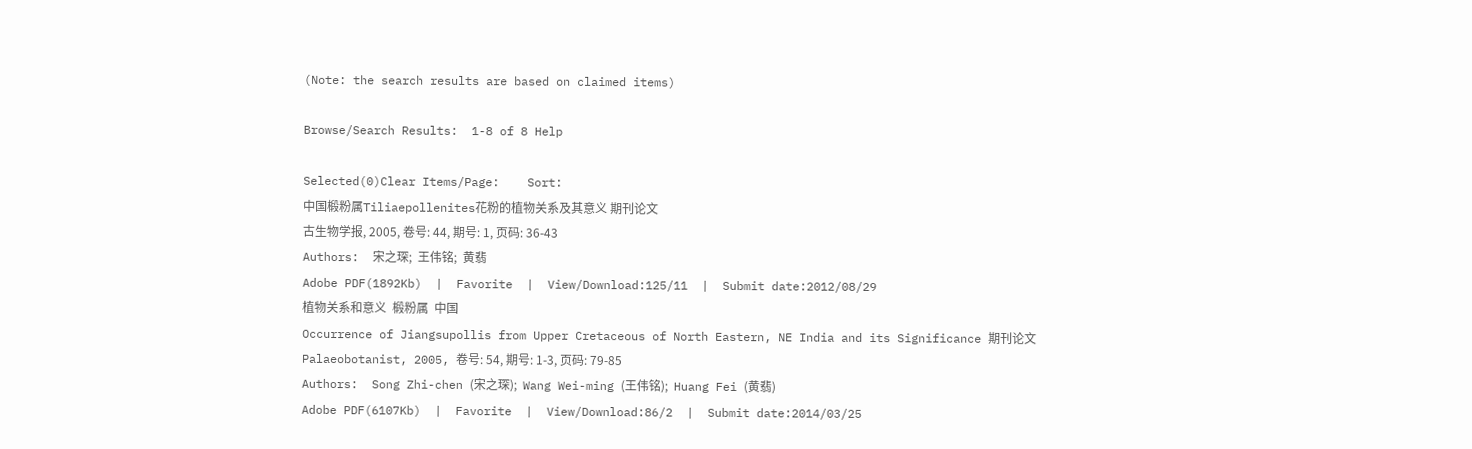(Note: the search results are based on claimed items)

Browse/Search Results:  1-8 of 8 Help

Selected(0)Clear Items/Page:    Sort:
中国椴粉属Tiliaepollenites花粉的植物关系及其意义 期刊论文
古生物学报, 2005, 卷号: 44, 期号: 1, 页码: 36-43
Authors:  宋之琛;  王伟铭;  黄翡
Adobe PDF(1892Kb)  |  Favorite  |  View/Download:125/11  |  Submit date:2012/08/29
植物关系和意义  椴粉属  中国
Occurrence of Jiangsupollis from Upper Cretaceous of North Eastern, NE India and its Significance 期刊论文
Palaeobotanist, 2005, 卷号: 54, 期号: 1-3, 页码: 79-85
Authors:  Song Zhi-chen (宋之琛);  Wang Wei-ming (王伟铭);  Huang Fei (黄翡)
Adobe PDF(6107Kb)  |  Favorite  |  View/Download:86/2  |  Submit date:2014/03/25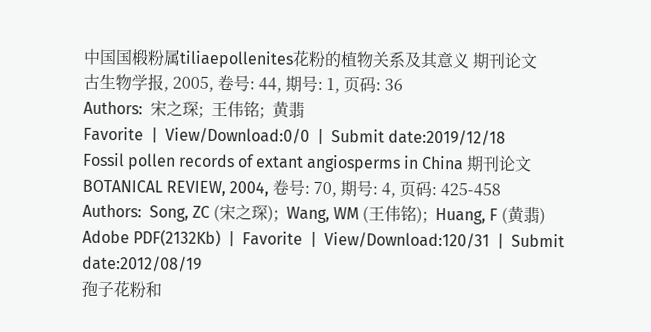中国国椴粉属tiliaepollenites花粉的植物关系及其意义 期刊论文
古生物学报, 2005, 卷号: 44, 期号: 1, 页码: 36
Authors:  宋之琛;  王伟铭;  黄翡
Favorite  |  View/Download:0/0  |  Submit date:2019/12/18
Fossil pollen records of extant angiosperms in China 期刊论文
BOTANICAL REVIEW, 2004, 卷号: 70, 期号: 4, 页码: 425-458
Authors:  Song, ZC (宋之琛);  Wang, WM (王伟铭);  Huang, F (黄翡)
Adobe PDF(2132Kb)  |  Favorite  |  View/Download:120/31  |  Submit date:2012/08/19
孢子花粉和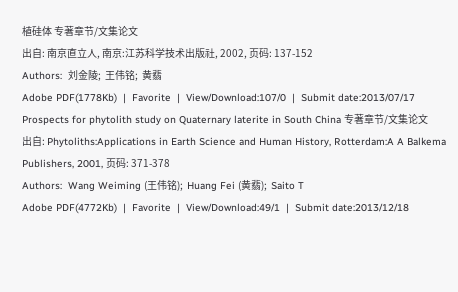植硅体 专著章节/文集论文
出自: 南京直立人, 南京:江苏科学技术出版社, 2002, 页码: 137-152
Authors:  刘金陵;  王伟铭;  黄翡
Adobe PDF(1778Kb)  |  Favorite  |  View/Download:107/0  |  Submit date:2013/07/17
Prospects for phytolith study on Quaternary laterite in South China 专著章节/文集论文
出自: Phytoliths:Applications in Earth Science and Human History, Rotterdam:A A Balkema Publishers, 2001, 页码: 371-378
Authors:  Wang Weiming (王伟铭);  Huang Fei (黄翡);  Saito T
Adobe PDF(4772Kb)  |  Favorite  |  View/Download:49/1  |  Submit date:2013/12/18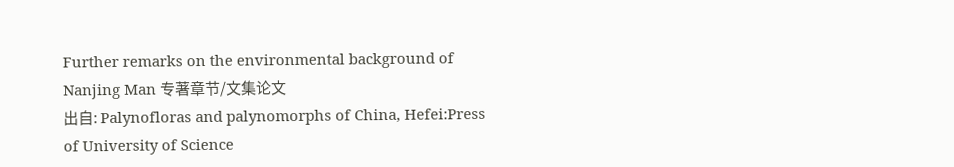Further remarks on the environmental background of Nanjing Man 专著章节/文集论文
出自: Palynofloras and palynomorphs of China, Hefei:Press of University of Science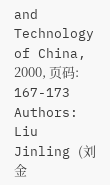and Technology of China, 2000, 页码: 167-173
Authors:  Liu Jinling (刘金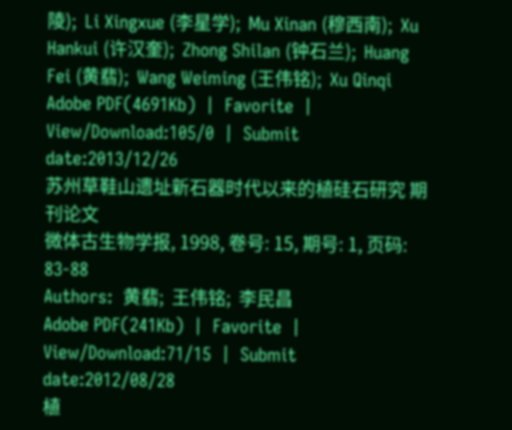陵);  Li Xingxue (李星学);  Mu Xinan (穆西南);  Xu Hankui (许汉奎);  Zhong Shilan (钟石兰);  Huang Fei (黄翡);  Wang Weiming (王伟铭);  Xu Qinqi
Adobe PDF(4691Kb)  |  Favorite  |  View/Download:105/0  |  Submit date:2013/12/26
苏州草鞋山遗址新石器时代以来的植硅石研究 期刊论文
微体古生物学报, 1998, 卷号: 15, 期号: 1, 页码: 83-88
Authors:  黄翡;  王伟铭;  李民昌
Adobe PDF(241Kb)  |  Favorite  |  View/Download:71/15  |  Submit date:2012/08/28
植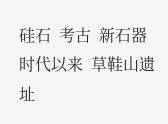硅石  考古  新石器时代以来  草鞋山遗址